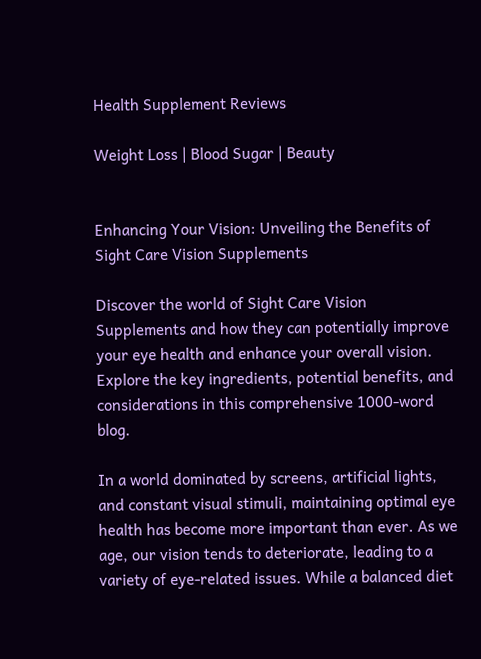Health Supplement Reviews

Weight Loss | Blood Sugar | Beauty


Enhancing Your Vision: Unveiling the Benefits of Sight Care Vision Supplements

Discover the world of Sight Care Vision Supplements and how they can potentially improve your eye health and enhance your overall vision. Explore the key ingredients, potential benefits, and considerations in this comprehensive 1000-word blog.

In a world dominated by screens, artificial lights, and constant visual stimuli, maintaining optimal eye health has become more important than ever. As we age, our vision tends to deteriorate, leading to a variety of eye-related issues. While a balanced diet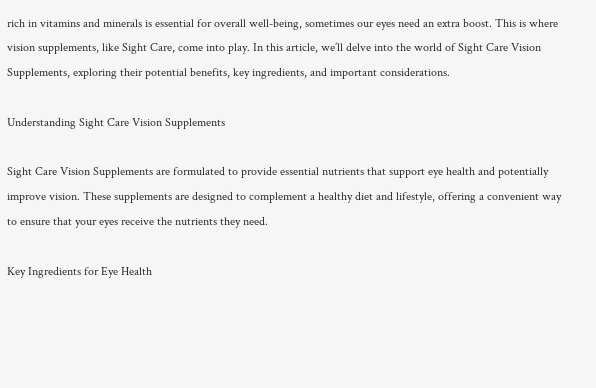rich in vitamins and minerals is essential for overall well-being, sometimes our eyes need an extra boost. This is where vision supplements, like Sight Care, come into play. In this article, we’ll delve into the world of Sight Care Vision Supplements, exploring their potential benefits, key ingredients, and important considerations.

Understanding Sight Care Vision Supplements

Sight Care Vision Supplements are formulated to provide essential nutrients that support eye health and potentially improve vision. These supplements are designed to complement a healthy diet and lifestyle, offering a convenient way to ensure that your eyes receive the nutrients they need.

Key Ingredients for Eye Health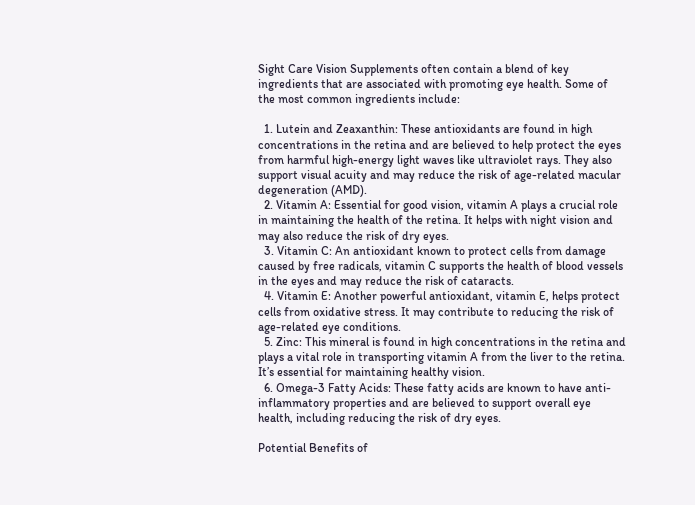Sight Care Vision Supplements often contain a blend of key ingredients that are associated with promoting eye health. Some of the most common ingredients include:

  1. Lutein and Zeaxanthin: These antioxidants are found in high concentrations in the retina and are believed to help protect the eyes from harmful high-energy light waves like ultraviolet rays. They also support visual acuity and may reduce the risk of age-related macular degeneration (AMD).
  2. Vitamin A: Essential for good vision, vitamin A plays a crucial role in maintaining the health of the retina. It helps with night vision and may also reduce the risk of dry eyes.
  3. Vitamin C: An antioxidant known to protect cells from damage caused by free radicals, vitamin C supports the health of blood vessels in the eyes and may reduce the risk of cataracts.
  4. Vitamin E: Another powerful antioxidant, vitamin E, helps protect cells from oxidative stress. It may contribute to reducing the risk of age-related eye conditions.
  5. Zinc: This mineral is found in high concentrations in the retina and plays a vital role in transporting vitamin A from the liver to the retina. It’s essential for maintaining healthy vision.
  6. Omega-3 Fatty Acids: These fatty acids are known to have anti-inflammatory properties and are believed to support overall eye health, including reducing the risk of dry eyes.

Potential Benefits of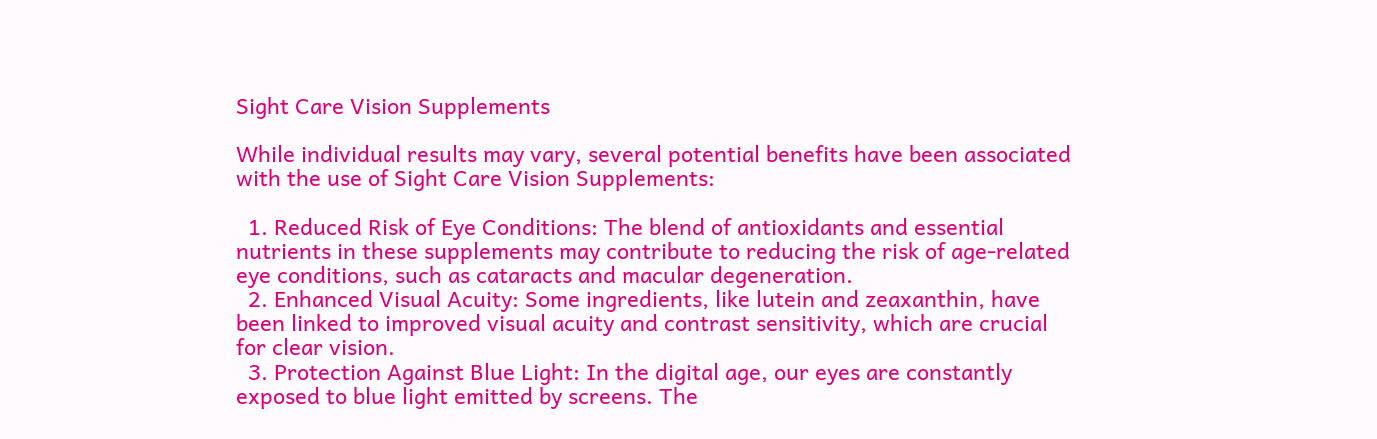Sight Care Vision Supplements

While individual results may vary, several potential benefits have been associated with the use of Sight Care Vision Supplements:

  1. Reduced Risk of Eye Conditions: The blend of antioxidants and essential nutrients in these supplements may contribute to reducing the risk of age-related eye conditions, such as cataracts and macular degeneration.
  2. Enhanced Visual Acuity: Some ingredients, like lutein and zeaxanthin, have been linked to improved visual acuity and contrast sensitivity, which are crucial for clear vision.
  3. Protection Against Blue Light: In the digital age, our eyes are constantly exposed to blue light emitted by screens. The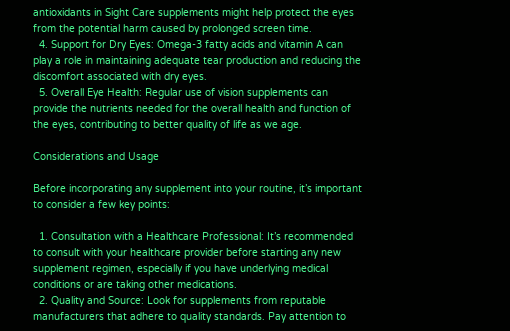antioxidants in Sight Care supplements might help protect the eyes from the potential harm caused by prolonged screen time.
  4. Support for Dry Eyes: Omega-3 fatty acids and vitamin A can play a role in maintaining adequate tear production and reducing the discomfort associated with dry eyes.
  5. Overall Eye Health: Regular use of vision supplements can provide the nutrients needed for the overall health and function of the eyes, contributing to better quality of life as we age.

Considerations and Usage

Before incorporating any supplement into your routine, it’s important to consider a few key points:

  1. Consultation with a Healthcare Professional: It’s recommended to consult with your healthcare provider before starting any new supplement regimen, especially if you have underlying medical conditions or are taking other medications.
  2. Quality and Source: Look for supplements from reputable manufacturers that adhere to quality standards. Pay attention to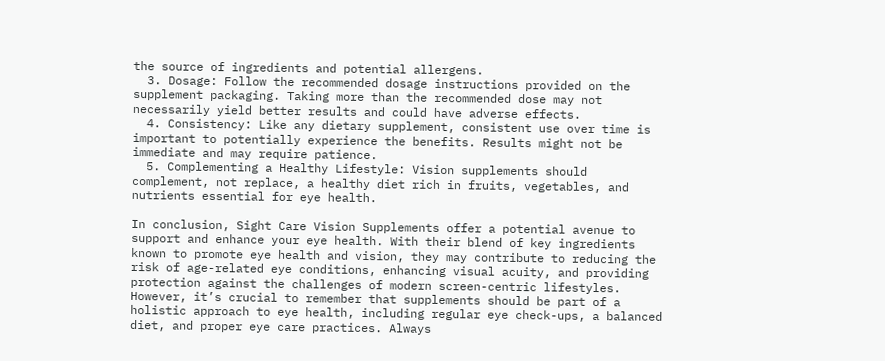the source of ingredients and potential allergens.
  3. Dosage: Follow the recommended dosage instructions provided on the supplement packaging. Taking more than the recommended dose may not necessarily yield better results and could have adverse effects.
  4. Consistency: Like any dietary supplement, consistent use over time is important to potentially experience the benefits. Results might not be immediate and may require patience.
  5. Complementing a Healthy Lifestyle: Vision supplements should complement, not replace, a healthy diet rich in fruits, vegetables, and nutrients essential for eye health.

In conclusion, Sight Care Vision Supplements offer a potential avenue to support and enhance your eye health. With their blend of key ingredients known to promote eye health and vision, they may contribute to reducing the risk of age-related eye conditions, enhancing visual acuity, and providing protection against the challenges of modern screen-centric lifestyles. However, it’s crucial to remember that supplements should be part of a holistic approach to eye health, including regular eye check-ups, a balanced diet, and proper eye care practices. Always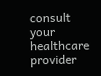consult your healthcare provider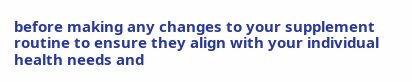before making any changes to your supplement routine to ensure they align with your individual health needs and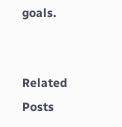goals.


Related Posts